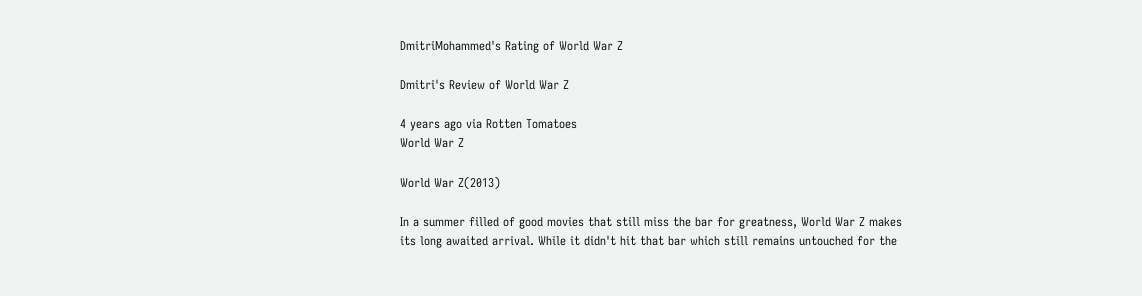DmitriMohammed's Rating of World War Z

Dmitri's Review of World War Z

4 years ago via Rotten Tomatoes
World War Z

World War Z(2013)

In a summer filled of good movies that still miss the bar for greatness, World War Z makes its long awaited arrival. While it didn't hit that bar which still remains untouched for the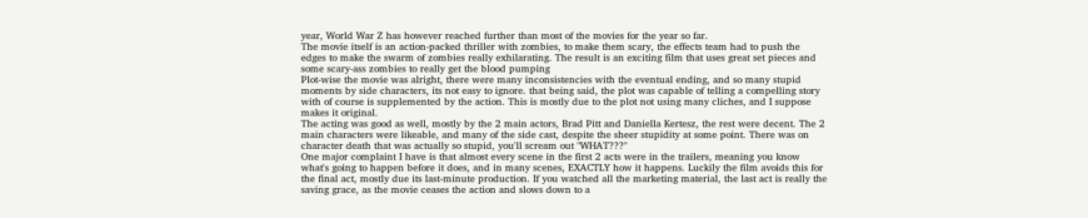year, World War Z has however reached further than most of the movies for the year so far.
The movie itself is an action-packed thriller with zombies, to make them scary, the effects team had to push the edges to make the swarm of zombies really exhilarating. The result is an exciting film that uses great set pieces and some scary-ass zombies to really get the blood pumping
Plot-wise the movie was alright, there were many inconsistencies with the eventual ending, and so many stupid moments by side characters, its not easy to ignore. that being said, the plot was capable of telling a compelling story with of course is supplemented by the action. This is mostly due to the plot not using many cliches, and I suppose makes it original.
The acting was good as well, mostly by the 2 main actors, Brad Pitt and Daniella Kertesz, the rest were decent. The 2 main characters were likeable, and many of the side cast, despite the sheer stupidity at some point. There was on character death that was actually so stupid, you'll scream out "WHAT???"
One major complaint I have is that almost every scene in the first 2 acts were in the trailers, meaning you know what's going to happen before it does, and in many scenes, EXACTLY how it happens. Luckily the film avoids this for the final act, mostly due its last-minute production. If you watched all the marketing material, the last act is really the saving grace, as the movie ceases the action and slows down to a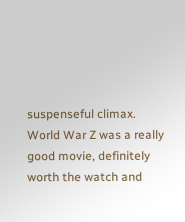suspenseful climax.
World War Z was a really good movie, definitely worth the watch and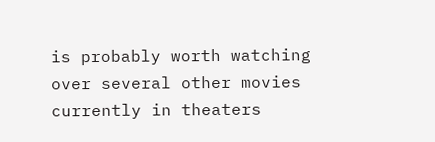is probably worth watching over several other movies currently in theaters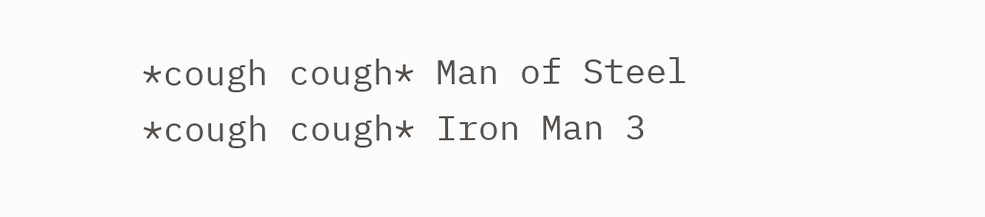*cough cough* Man of Steel *cough cough* Iron Man 3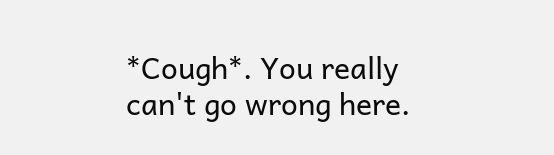*Cough*. You really can't go wrong here.